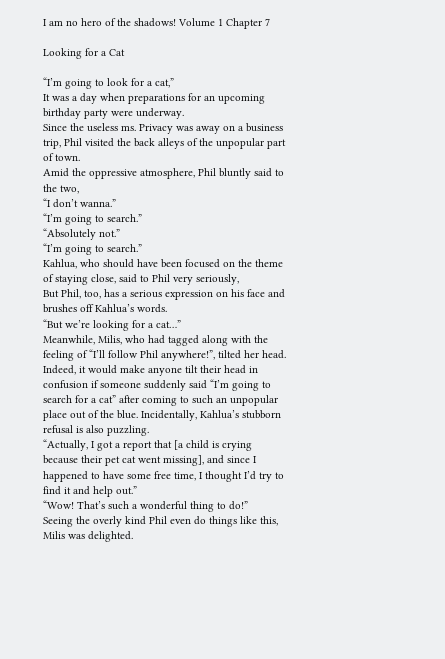I am no hero of the shadows! Volume 1 Chapter 7

Looking for a Cat

“I’m going to look for a cat,”
It was a day when preparations for an upcoming birthday party were underway.
Since the useless ms. Privacy was away on a business trip, Phil visited the back alleys of the unpopular part of town.
Amid the oppressive atmosphere, Phil bluntly said to the two,
“I don’t wanna.”
“I’m going to search.”
“Absolutely not.”
“I’m going to search.”
Kahlua, who should have been focused on the theme of staying close, said to Phil very seriously,
But Phil, too, has a serious expression on his face and brushes off Kahlua’s words.
“But we’re looking for a cat…”
Meanwhile, Milis, who had tagged along with the feeling of “I’ll follow Phil anywhere!”, tilted her head.
Indeed, it would make anyone tilt their head in confusion if someone suddenly said “I’m going to search for a cat” after coming to such an unpopular place out of the blue. Incidentally, Kahlua’s stubborn refusal is also puzzling.
“Actually, I got a report that [a child is crying because their pet cat went missing], and since I happened to have some free time, I thought I’d try to find it and help out.”
“Wow! That’s such a wonderful thing to do!”
Seeing the overly kind Phil even do things like this, Milis was delighted.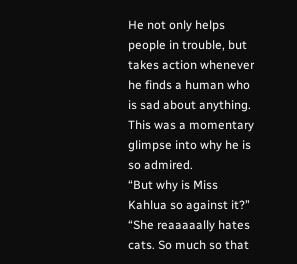He not only helps people in trouble, but takes action whenever he finds a human who is sad about anything. This was a momentary glimpse into why he is so admired.
“But why is Miss Kahlua so against it?”
“She reaaaaally hates cats. So much so that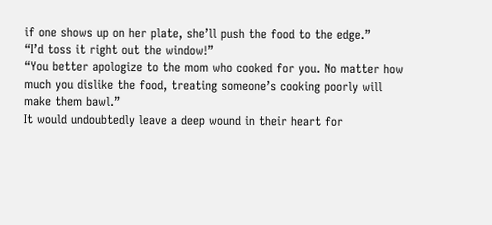if one shows up on her plate, she’ll push the food to the edge.”
“I’d toss it right out the window!”
“You better apologize to the mom who cooked for you. No matter how much you dislike the food, treating someone’s cooking poorly will make them bawl.”
It would undoubtedly leave a deep wound in their heart for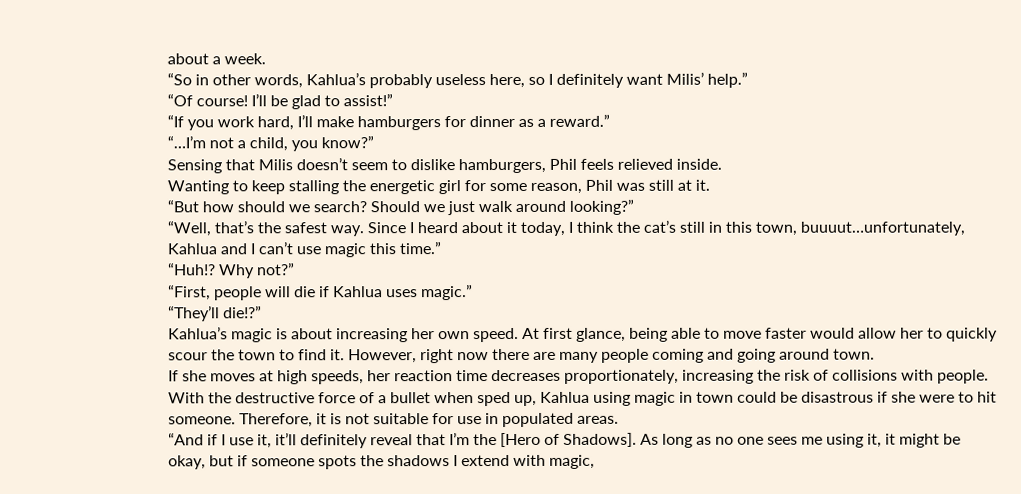about a week.
“So in other words, Kahlua’s probably useless here, so I definitely want Milis’ help.”
“Of course! I’ll be glad to assist!”
“If you work hard, I’ll make hamburgers for dinner as a reward.”
“…I’m not a child, you know?”
Sensing that Milis doesn’t seem to dislike hamburgers, Phil feels relieved inside.
Wanting to keep stalling the energetic girl for some reason, Phil was still at it.
“But how should we search? Should we just walk around looking?”
“Well, that’s the safest way. Since I heard about it today, I think the cat’s still in this town, buuuut…unfortunately, Kahlua and I can’t use magic this time.”
“Huh!? Why not?”
“First, people will die if Kahlua uses magic.”
“They’ll die!?”
Kahlua’s magic is about increasing her own speed. At first glance, being able to move faster would allow her to quickly scour the town to find it. However, right now there are many people coming and going around town.
If she moves at high speeds, her reaction time decreases proportionately, increasing the risk of collisions with people.
With the destructive force of a bullet when sped up, Kahlua using magic in town could be disastrous if she were to hit someone. Therefore, it is not suitable for use in populated areas.
“And if I use it, it’ll definitely reveal that I’m the [Hero of Shadows]. As long as no one sees me using it, it might be okay, but if someone spots the shadows I extend with magic,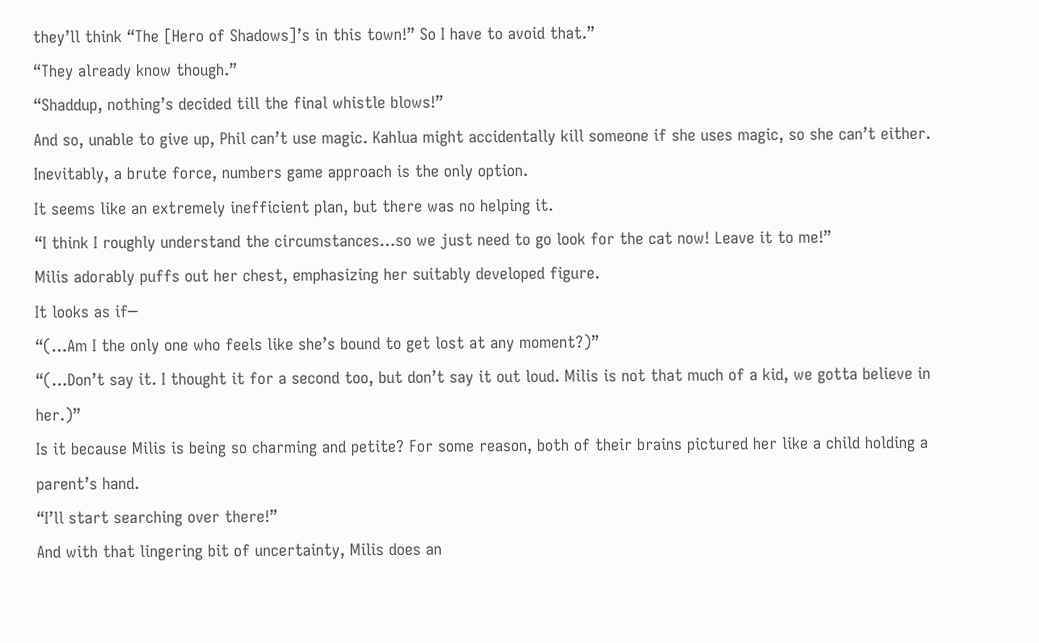they’ll think “The [Hero of Shadows]’s in this town!” So I have to avoid that.”
“They already know though.”
“Shaddup, nothing’s decided till the final whistle blows!”
And so, unable to give up, Phil can’t use magic. Kahlua might accidentally kill someone if she uses magic, so she can’t either. Inevitably, a brute force, numbers game approach is the only option.
It seems like an extremely inefficient plan, but there was no helping it.
“I think I roughly understand the circumstances…so we just need to go look for the cat now! Leave it to me!”
Milis adorably puffs out her chest, emphasizing her suitably developed figure.
It looks as if─
“(…Am I the only one who feels like she’s bound to get lost at any moment?)”
“(…Don’t say it. I thought it for a second too, but don’t say it out loud. Milis is not that much of a kid, we gotta believe in her.)”
Is it because Milis is being so charming and petite? For some reason, both of their brains pictured her like a child holding a parent’s hand.
“I’ll start searching over there!”
And with that lingering bit of uncertainty, Milis does an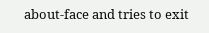about-face and tries to exit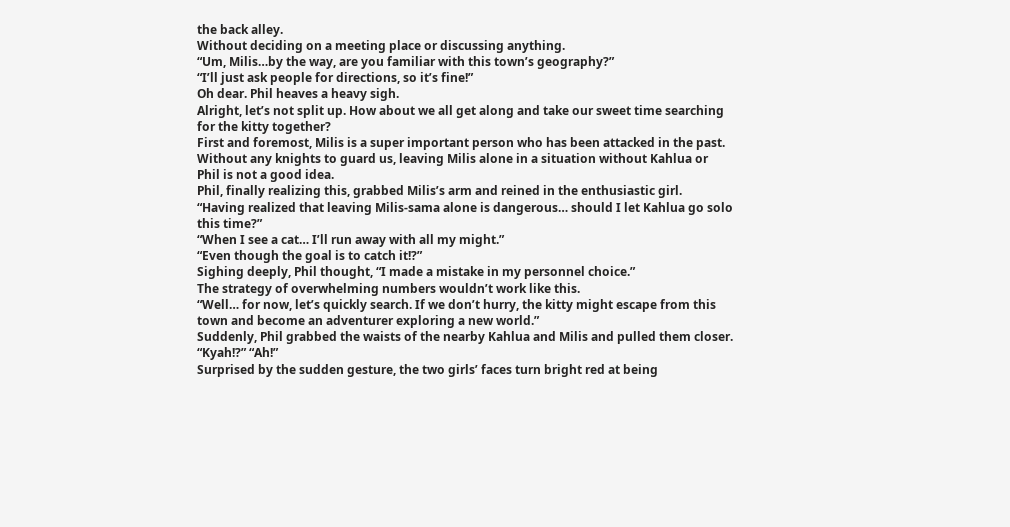the back alley.
Without deciding on a meeting place or discussing anything.
“Um, Milis…by the way, are you familiar with this town’s geography?”
“I’ll just ask people for directions, so it’s fine!”
Oh dear. Phil heaves a heavy sigh.
Alright, let’s not split up. How about we all get along and take our sweet time searching for the kitty together?
First and foremost, Milis is a super important person who has been attacked in the past.
Without any knights to guard us, leaving Milis alone in a situation without Kahlua or Phil is not a good idea.
Phil, finally realizing this, grabbed Milis’s arm and reined in the enthusiastic girl.
“Having realized that leaving Milis-sama alone is dangerous… should I let Kahlua go solo this time?”
“When I see a cat… I’ll run away with all my might.”
“Even though the goal is to catch it!?”
Sighing deeply, Phil thought, “I made a mistake in my personnel choice.”
The strategy of overwhelming numbers wouldn’t work like this.
“Well… for now, let’s quickly search. If we don’t hurry, the kitty might escape from this town and become an adventurer exploring a new world.”
Suddenly, Phil grabbed the waists of the nearby Kahlua and Milis and pulled them closer.
“Kyah!?” “Ah!”
Surprised by the sudden gesture, the two girls’ faces turn bright red at being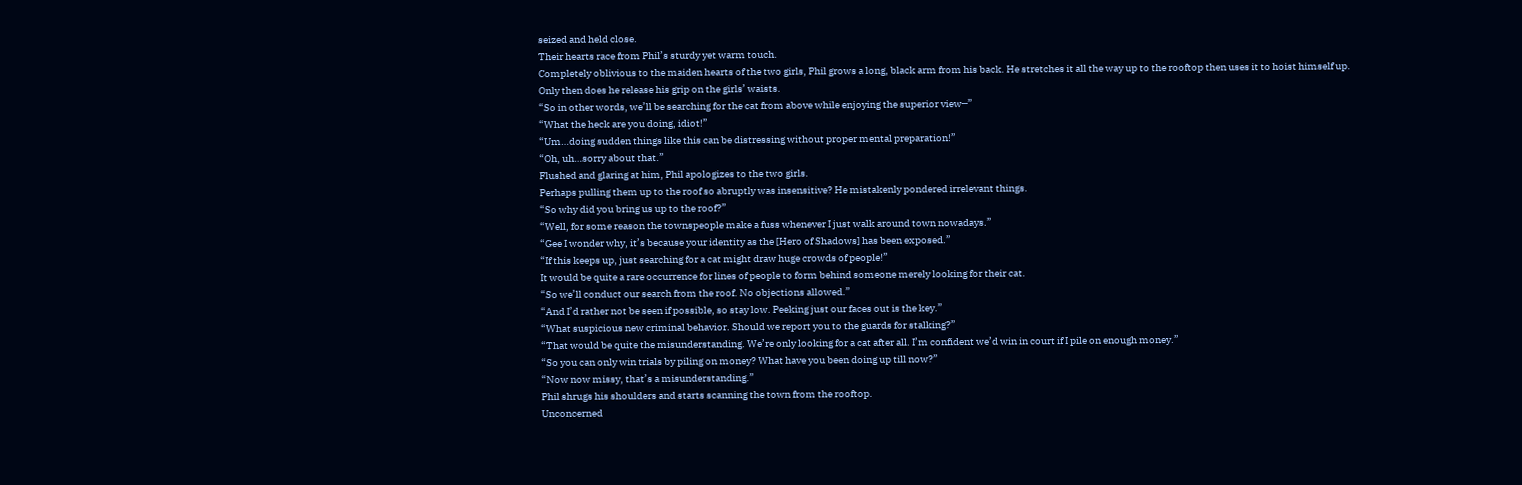seized and held close.
Their hearts race from Phil’s sturdy yet warm touch.
Completely oblivious to the maiden hearts of the two girls, Phil grows a long, black arm from his back. He stretches it all the way up to the rooftop then uses it to hoist himself up.
Only then does he release his grip on the girls’ waists.
“So in other words, we’ll be searching for the cat from above while enjoying the superior view─”
“What the heck are you doing, idiot!”
“Um…doing sudden things like this can be distressing without proper mental preparation!”
“Oh, uh…sorry about that.”
Flushed and glaring at him, Phil apologizes to the two girls.
Perhaps pulling them up to the roof so abruptly was insensitive? He mistakenly pondered irrelevant things.
“So why did you bring us up to the roof?”
“Well, for some reason the townspeople make a fuss whenever I just walk around town nowadays.”
“Gee I wonder why, it’s because your identity as the [Hero of Shadows] has been exposed.”
“If this keeps up, just searching for a cat might draw huge crowds of people!”
It would be quite a rare occurrence for lines of people to form behind someone merely looking for their cat.
“So we’ll conduct our search from the roof. No objections allowed.”
“And I’d rather not be seen if possible, so stay low. Peeking just our faces out is the key.”
“What suspicious new criminal behavior. Should we report you to the guards for stalking?”
“That would be quite the misunderstanding. We’re only looking for a cat after all. I’m confident we’d win in court if I pile on enough money.”
“So you can only win trials by piling on money? What have you been doing up till now?”
“Now now missy, that’s a misunderstanding.”
Phil shrugs his shoulders and starts scanning the town from the rooftop.
Unconcerned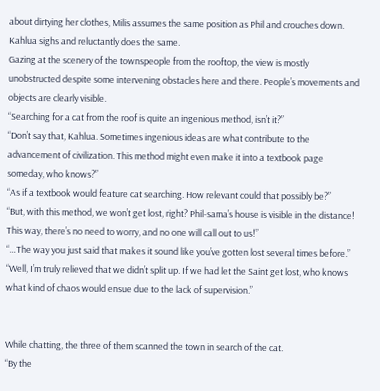about dirtying her clothes, Milis assumes the same position as Phil and crouches down. Kahlua sighs and reluctantly does the same.
Gazing at the scenery of the townspeople from the rooftop, the view is mostly unobstructed despite some intervening obstacles here and there. People’s movements and objects are clearly visible.
“Searching for a cat from the roof is quite an ingenious method, isn’t it?”
“Don’t say that, Kahlua. Sometimes ingenious ideas are what contribute to the advancement of civilization. This method might even make it into a textbook page someday, who knows?”
“As if a textbook would feature cat searching. How relevant could that possibly be?”
“But, with this method, we won’t get lost, right? Phil-sama’s house is visible in the distance! This way, there’s no need to worry, and no one will call out to us!”
“…The way you just said that makes it sound like you’ve gotten lost several times before.”
“Well, I’m truly relieved that we didn’t split up. If we had let the Saint get lost, who knows what kind of chaos would ensue due to the lack of supervision.”


While chatting, the three of them scanned the town in search of the cat.
“By the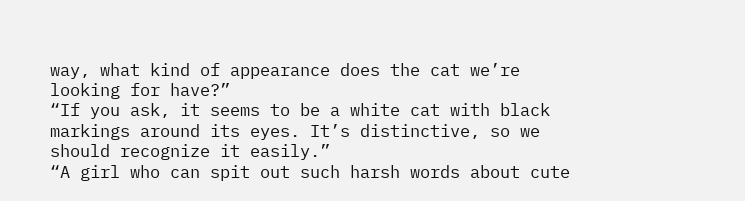way, what kind of appearance does the cat we’re looking for have?”
“If you ask, it seems to be a white cat with black markings around its eyes. It’s distinctive, so we should recognize it easily.”
“A girl who can spit out such harsh words about cute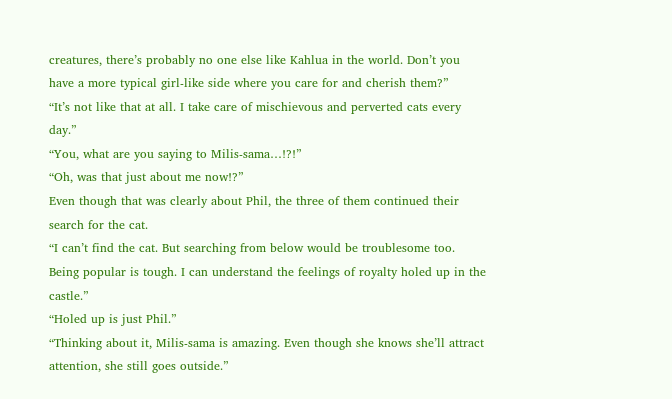creatures, there’s probably no one else like Kahlua in the world. Don’t you have a more typical girl-like side where you care for and cherish them?”
“It’s not like that at all. I take care of mischievous and perverted cats every day.”
“You, what are you saying to Milis-sama…!?!”
“Oh, was that just about me now!?”
Even though that was clearly about Phil, the three of them continued their search for the cat.
“I can’t find the cat. But searching from below would be troublesome too. Being popular is tough. I can understand the feelings of royalty holed up in the castle.”
“Holed up is just Phil.”
“Thinking about it, Milis-sama is amazing. Even though she knows she’ll attract attention, she still goes outside.”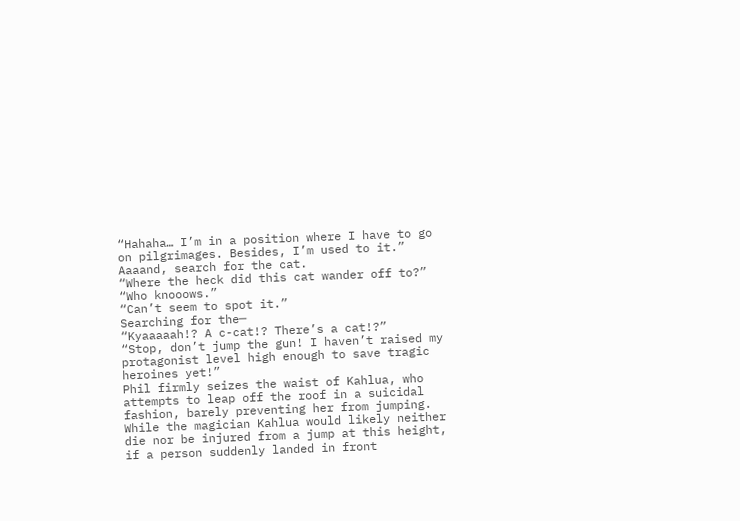“Hahaha… I’m in a position where I have to go on pilgrimages. Besides, I’m used to it.”
Aaaand, search for the cat.
“Where the heck did this cat wander off to?”
“Who knooows.”
“Can’t seem to spot it.”
Searching for the─
“Kyaaaaah!? A c-cat!? There’s a cat!?”
“Stop, don’t jump the gun! I haven’t raised my protagonist level high enough to save tragic heroines yet!”
Phil firmly seizes the waist of Kahlua, who attempts to leap off the roof in a suicidal fashion, barely preventing her from jumping.
While the magician Kahlua would likely neither die nor be injured from a jump at this height, if a person suddenly landed in front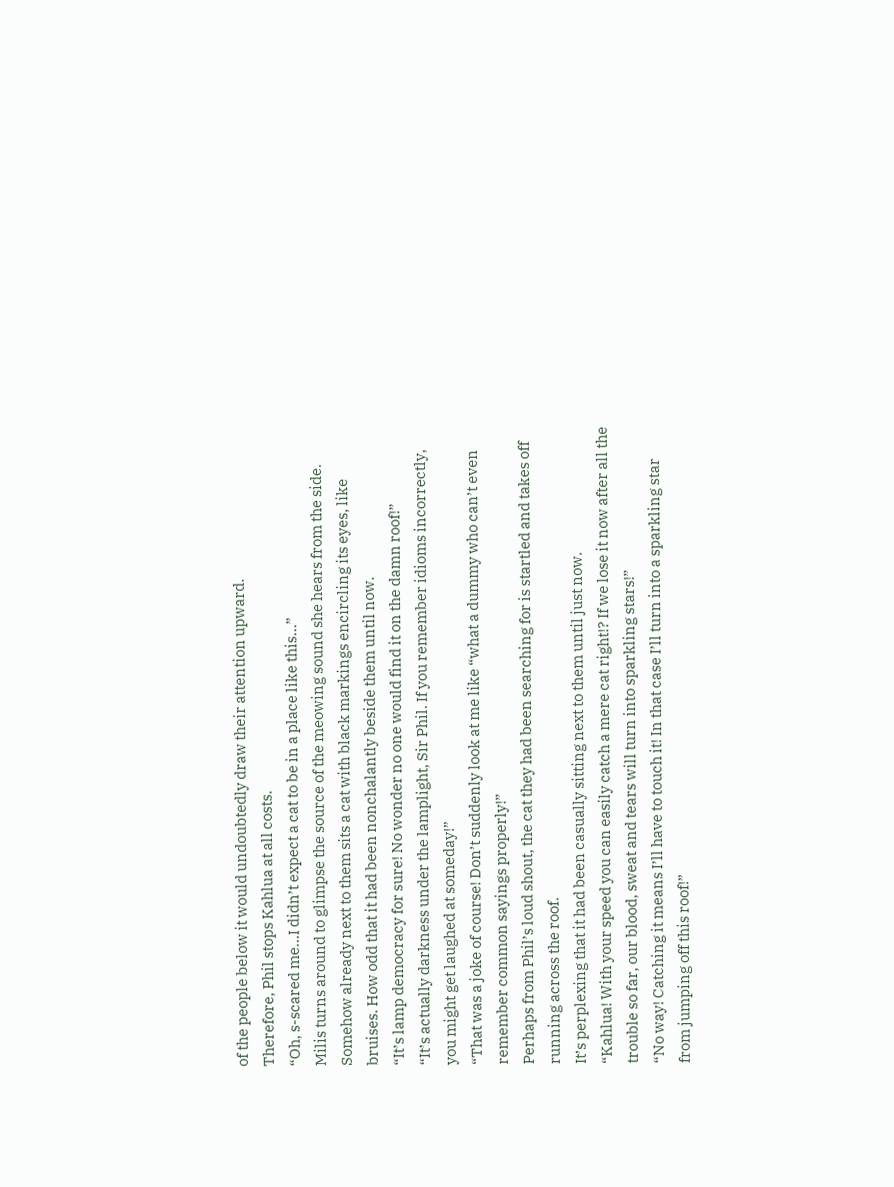of the people below it would undoubtedly draw their attention upward.
Therefore, Phil stops Kahlua at all costs.
“Oh, s-scared me…I didn’t expect a cat to be in a place like this…”
Milis turns around to glimpse the source of the meowing sound she hears from the side.
Somehow already next to them sits a cat with black markings encircling its eyes, like bruises. How odd that it had been nonchalantly beside them until now.
“It’s lamp democracy for sure! No wonder no one would find it on the damn roof!”
“It’s actually darkness under the lamplight, Sir Phil. If you remember idioms incorrectly, you might get laughed at someday!”
“That was a joke of course! Don’t suddenly look at me like “what a dummy who can’t even remember common sayings properly!”
Perhaps from Phil’s loud shout, the cat they had been searching for is startled and takes off running across the roof.
It’s perplexing that it had been casually sitting next to them until just now.
“Kahlua! With your speed you can easily catch a mere cat right!? If we lose it now after all the trouble so far, our blood, sweat and tears will turn into sparkling stars!”
“No way! Catching it means I’ll have to touch it! In that case I’ll turn into a sparkling star from jumping off this roof!”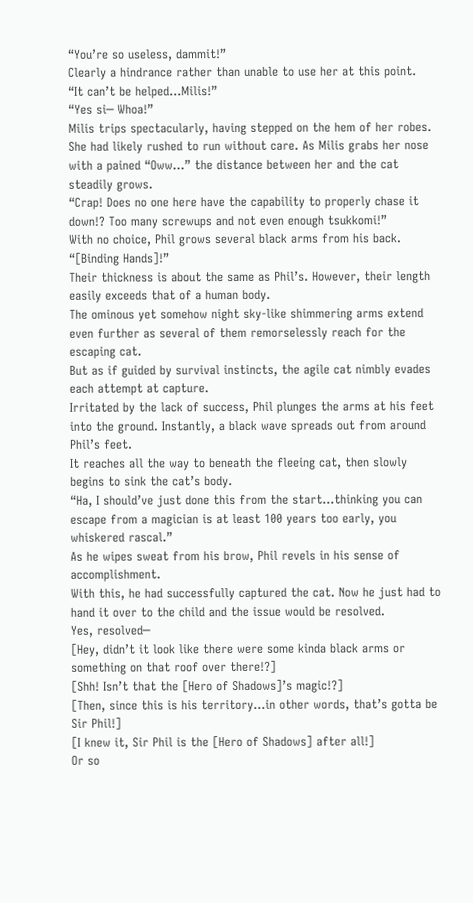“You’re so useless, dammit!”
Clearly a hindrance rather than unable to use her at this point.
“It can’t be helped…Milis!”
“Yes si─ Whoa!”
Milis trips spectacularly, having stepped on the hem of her robes.
She had likely rushed to run without care. As Milis grabs her nose with a pained “Oww…” the distance between her and the cat steadily grows.
“Crap! Does no one here have the capability to properly chase it down!? Too many screwups and not even enough tsukkomi!”
With no choice, Phil grows several black arms from his back.
“[Binding Hands]!”
Their thickness is about the same as Phil’s. However, their length easily exceeds that of a human body.
The ominous yet somehow night sky-like shimmering arms extend even further as several of them remorselessly reach for the escaping cat.
But as if guided by survival instincts, the agile cat nimbly evades each attempt at capture.
Irritated by the lack of success, Phil plunges the arms at his feet into the ground. Instantly, a black wave spreads out from around Phil’s feet.
It reaches all the way to beneath the fleeing cat, then slowly begins to sink the cat’s body.
“Ha, I should’ve just done this from the start…thinking you can escape from a magician is at least 100 years too early, you whiskered rascal.”
As he wipes sweat from his brow, Phil revels in his sense of accomplishment.
With this, he had successfully captured the cat. Now he just had to hand it over to the child and the issue would be resolved.
Yes, resolved─
[Hey, didn’t it look like there were some kinda black arms or something on that roof over there!?]
[Shh! Isn’t that the [Hero of Shadows]’s magic!?]
[Then, since this is his territory…in other words, that’s gotta be Sir Phil!]
[I knew it, Sir Phil is the [Hero of Shadows] after all!]
Or so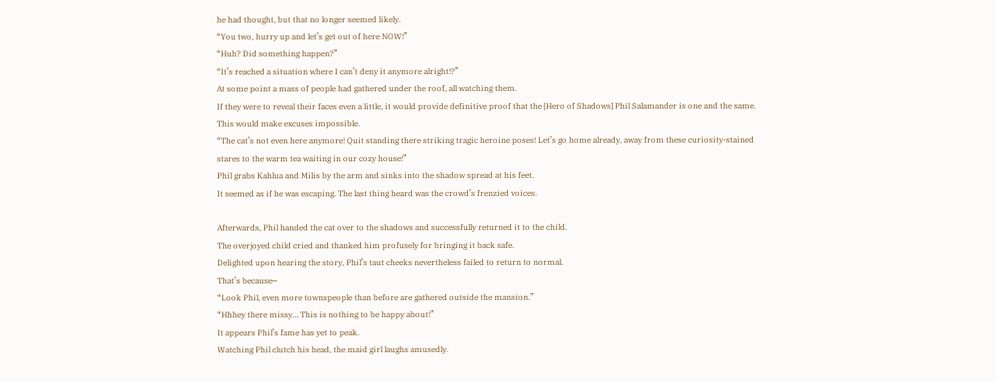he had thought, but that no longer seemed likely.
“You two, hurry up and let’s get out of here NOW!”
“Huh? Did something happen?”
“It’s reached a situation where I can’t deny it anymore alright!?”
At some point a mass of people had gathered under the roof, all watching them.
If they were to reveal their faces even a little, it would provide definitive proof that the [Hero of Shadows] Phil Salamander is one and the same. This would make excuses impossible.
“The cat’s not even here anymore! Quit standing there striking tragic heroine poses! Let’s go home already, away from these curiosity-stained stares to the warm tea waiting in our cozy house!”
Phil grabs Kahlua and Milis by the arm and sinks into the shadow spread at his feet.
It seemed as if he was escaping. The last thing heard was the crowd’s frenzied voices.

Afterwards, Phil handed the cat over to the shadows and successfully returned it to the child.
The overjoyed child cried and thanked him profusely for bringing it back safe.
Delighted upon hearing the story, Phil’s taut cheeks nevertheless failed to return to normal.
That’s because─
“Look Phil, even more townspeople than before are gathered outside the mansion.”
“Hhhey there missy… This is nothing to be happy about!”
It appears Phil’s fame has yet to peak.
Watching Phil clutch his head, the maid girl laughs amusedly.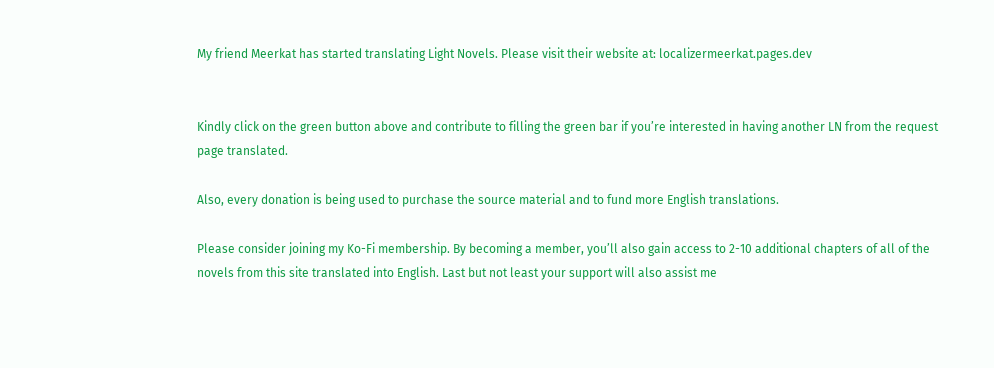My friend Meerkat has started translating Light Novels. Please visit their website at: localizermeerkat.pages.dev


Kindly click on the green button above and contribute to filling the green bar if you’re interested in having another LN from the request page translated.

Also, every donation is being used to purchase the source material and to fund more English translations.

Please consider joining my Ko-Fi membership. By becoming a member, you’ll also gain access to 2-10 additional chapters of all of the novels from this site translated into English. Last but not least your support will also assist me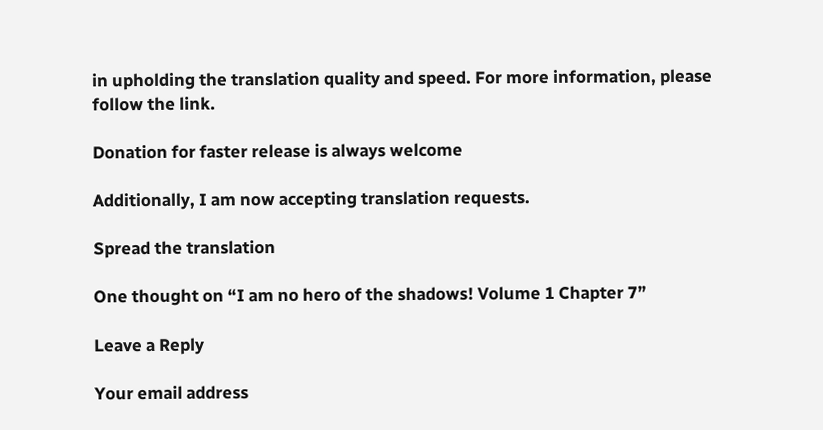in upholding the translation quality and speed. For more information, please follow the link.

Donation for faster release is always welcome

Additionally, I am now accepting translation requests.

Spread the translation

One thought on “I am no hero of the shadows! Volume 1 Chapter 7”

Leave a Reply

Your email address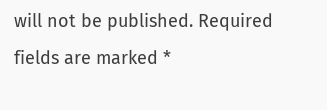will not be published. Required fields are marked *